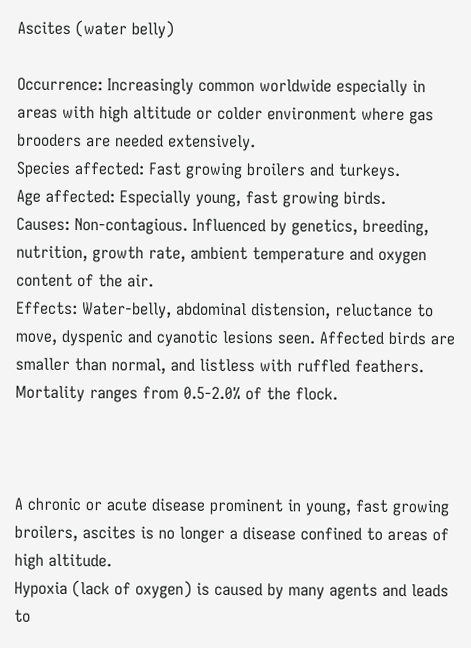Ascites (water belly)

Occurrence: Increasingly common worldwide especially in areas with high altitude or colder environment where gas brooders are needed extensively.
Species affected: Fast growing broilers and turkeys.
Age affected: Especially young, fast growing birds.
Causes: Non-contagious. Influenced by genetics, breeding, nutrition, growth rate, ambient temperature and oxygen content of the air.
Effects: Water-belly, abdominal distension, reluctance to move, dyspenic and cyanotic lesions seen. Affected birds are smaller than normal, and listless with ruffled feathers. Mortality ranges from 0.5-2.0% of the flock.



A chronic or acute disease prominent in young, fast growing broilers, ascites is no longer a disease confined to areas of high altitude.
Hypoxia (lack of oxygen) is caused by many agents and leads to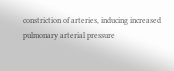constriction of arteries, inducing increased pulmonary arterial pressure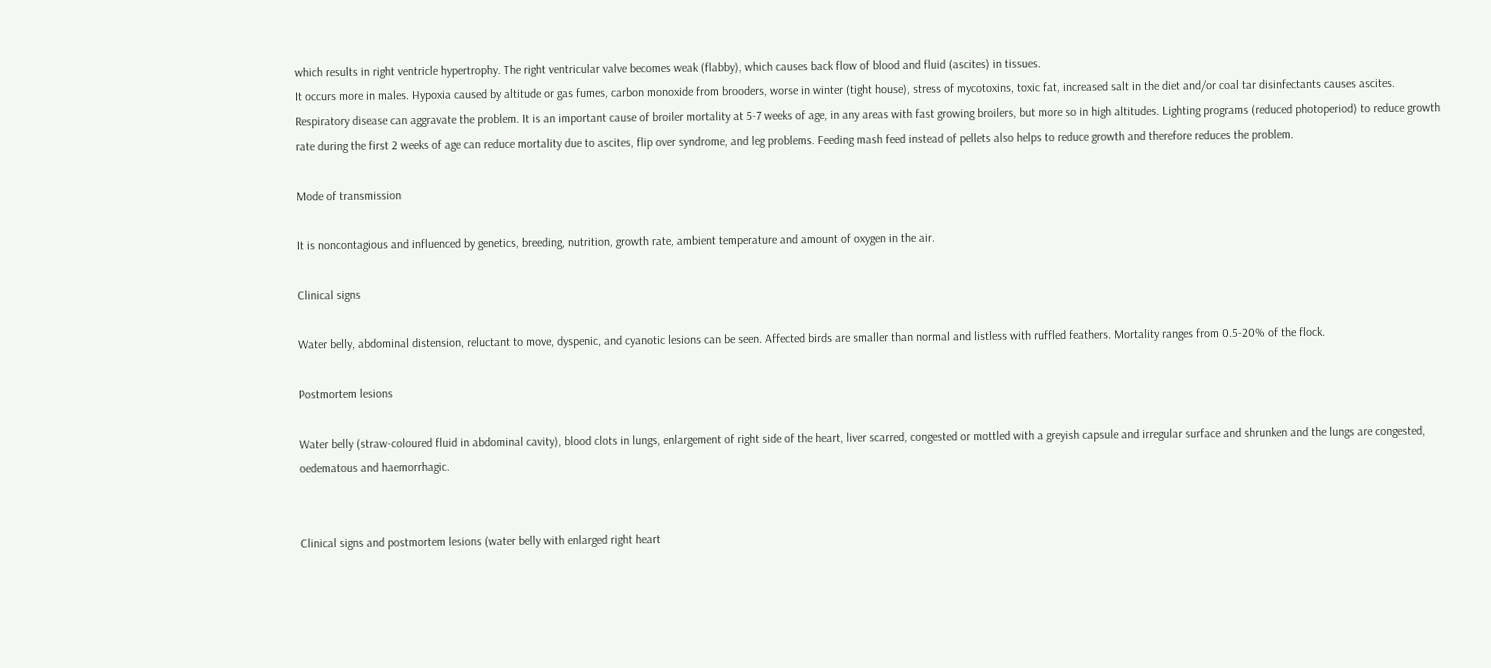which results in right ventricle hypertrophy. The right ventricular valve becomes weak (flabby), which causes back flow of blood and fluid (ascites) in tissues.
It occurs more in males. Hypoxia caused by altitude or gas fumes, carbon monoxide from brooders, worse in winter (tight house), stress of mycotoxins, toxic fat, increased salt in the diet and/or coal tar disinfectants causes ascites. Respiratory disease can aggravate the problem. It is an important cause of broiler mortality at 5-7 weeks of age, in any areas with fast growing broilers, but more so in high altitudes. Lighting programs (reduced photoperiod) to reduce growth rate during the first 2 weeks of age can reduce mortality due to ascites, flip over syndrome, and leg problems. Feeding mash feed instead of pellets also helps to reduce growth and therefore reduces the problem.

Mode of transmission

It is noncontagious and influenced by genetics, breeding, nutrition, growth rate, ambient temperature and amount of oxygen in the air.

Clinical signs

Water belly, abdominal distension, reluctant to move, dyspenic, and cyanotic lesions can be seen. Affected birds are smaller than normal and listless with ruffled feathers. Mortality ranges from 0.5-20% of the flock.

Postmortem lesions

Water belly (straw-coloured fluid in abdominal cavity), blood clots in lungs, enlargement of right side of the heart, liver scarred, congested or mottled with a greyish capsule and irregular surface and shrunken and the lungs are congested, oedematous and haemorrhagic.


Clinical signs and postmortem lesions (water belly with enlarged right heart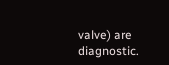valve) are diagnostic.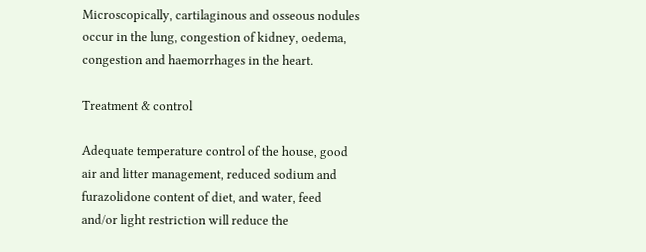Microscopically, cartilaginous and osseous nodules occur in the lung, congestion of kidney, oedema, congestion and haemorrhages in the heart.

Treatment & control

Adequate temperature control of the house, good air and litter management, reduced sodium and furazolidone content of diet, and water, feed and/or light restriction will reduce the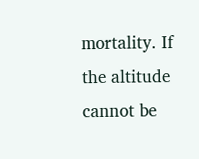mortality. If the altitude cannot be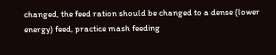changed, the feed ration should be changed to a dense (lower energy) feed, practice mash feeding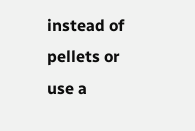instead of pellets or use a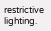restrictive lighting.